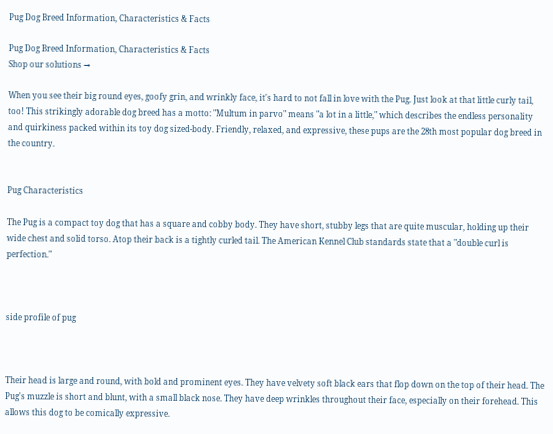Pug Dog Breed Information, Characteristics & Facts

Pug Dog Breed Information, Characteristics & Facts
Shop our solutions →

When you see their big round eyes, goofy grin, and wrinkly face, it's hard to not fall in love with the Pug. Just look at that little curly tail, too! This strikingly adorable dog breed has a motto: "Multum in parvo" means "a lot in a little," which describes the endless personality and quirkiness packed within its toy dog sized-body. Friendly, relaxed, and expressive, these pups are the 28th most popular dog breed in the country.


Pug Characteristics

The Pug is a compact toy dog that has a square and cobby body. They have short, stubby legs that are quite muscular, holding up their wide chest and solid torso. Atop their back is a tightly curled tail. The American Kennel Club standards state that a "double curl is perfection."



side profile of pug



Their head is large and round, with bold and prominent eyes. They have velvety soft black ears that flop down on the top of their head. The Pug's muzzle is short and blunt, with a small black nose. They have deep wrinkles throughout their face, especially on their forehead. This allows this dog to be comically expressive.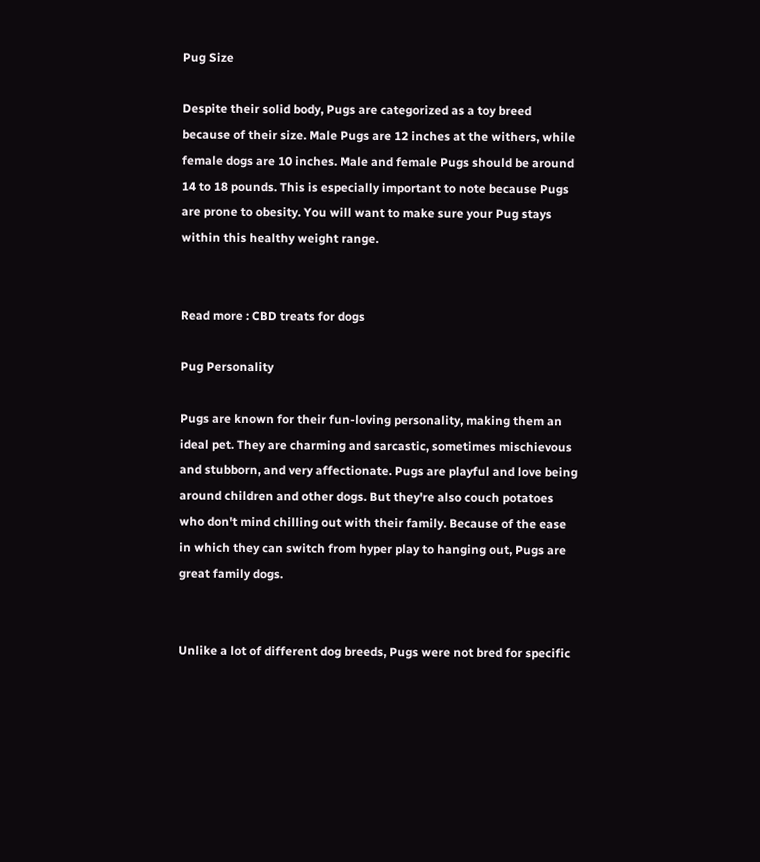Pug Size

Despite their solid body, Pugs are categorized as a toy breed because of their size. Male Pugs are 12 inches at the withers, while female dogs are 10 inches. Male and female Pugs should be around 14 to 18 pounds. This is especially important to note because Pugs are prone to obesity. You will want to make sure your Pug stays within this healthy weight range.


Read more : CBD treats for dogs

Pug Personality

Pugs are known for their fun-loving personality, making them an ideal pet. They are charming and sarcastic, sometimes mischievous and stubborn, and very affectionate. Pugs are playful and love being around children and other dogs. But they're also couch potatoes who don't mind chilling out with their family. Because of the ease in which they can switch from hyper play to hanging out, Pugs are great family dogs.


Unlike a lot of different dog breeds, Pugs were not bred for specific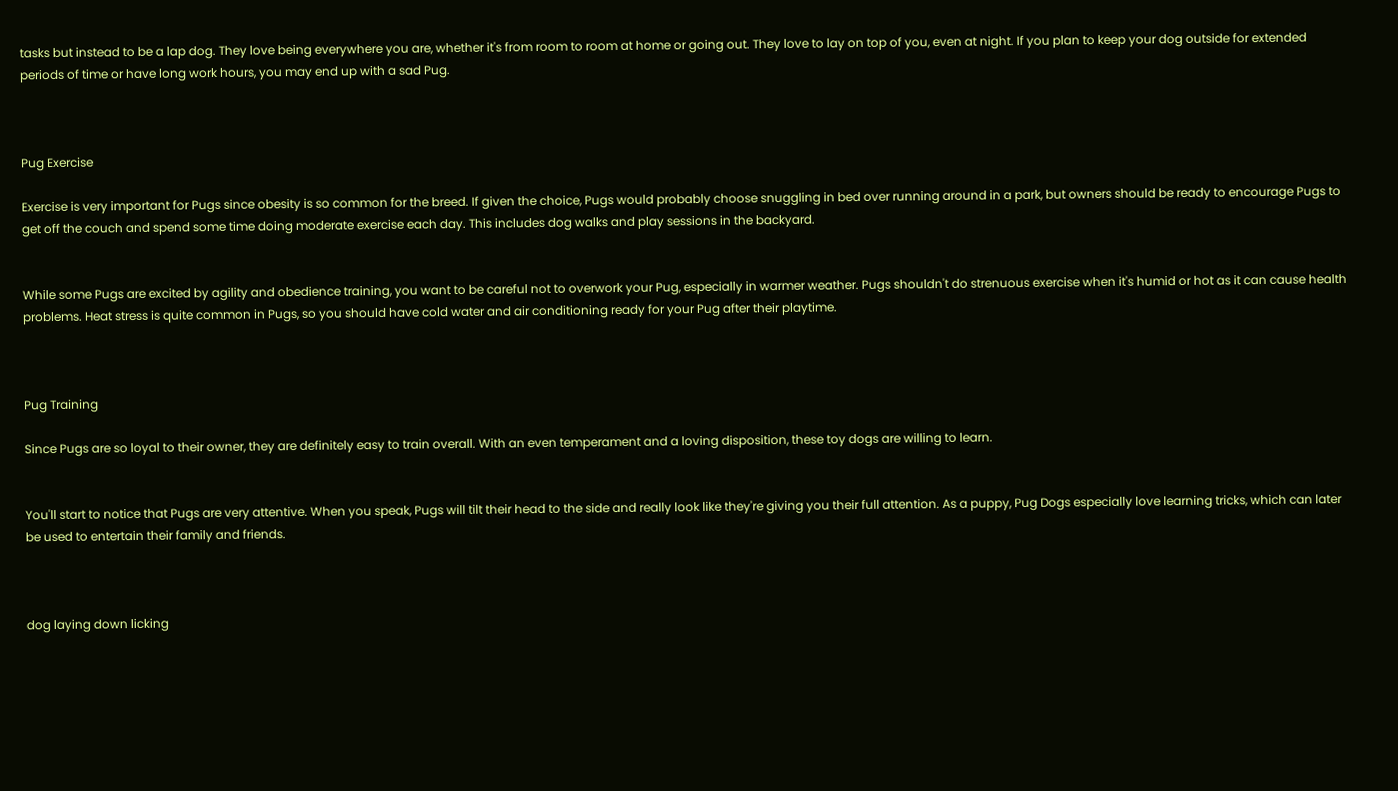tasks but instead to be a lap dog. They love being everywhere you are, whether it's from room to room at home or going out. They love to lay on top of you, even at night. If you plan to keep your dog outside for extended periods of time or have long work hours, you may end up with a sad Pug.



Pug Exercise

Exercise is very important for Pugs since obesity is so common for the breed. If given the choice, Pugs would probably choose snuggling in bed over running around in a park, but owners should be ready to encourage Pugs to get off the couch and spend some time doing moderate exercise each day. This includes dog walks and play sessions in the backyard.


While some Pugs are excited by agility and obedience training, you want to be careful not to overwork your Pug, especially in warmer weather. Pugs shouldn't do strenuous exercise when it's humid or hot as it can cause health problems. Heat stress is quite common in Pugs, so you should have cold water and air conditioning ready for your Pug after their playtime.



Pug Training

Since Pugs are so loyal to their owner, they are definitely easy to train overall. With an even temperament and a loving disposition, these toy dogs are willing to learn.


You'll start to notice that Pugs are very attentive. When you speak, Pugs will tilt their head to the side and really look like they're giving you their full attention. As a puppy, Pug Dogs especially love learning tricks, which can later be used to entertain their family and friends.



dog laying down licking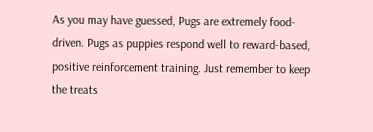As you may have guessed, Pugs are extremely food-driven. Pugs as puppies respond well to reward-based, positive reinforcement training. Just remember to keep the treats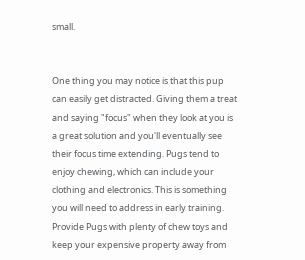small.


One thing you may notice is that this pup can easily get distracted. Giving them a treat and saying "focus" when they look at you is a great solution and you'll eventually see their focus time extending. Pugs tend to enjoy chewing, which can include your clothing and electronics. This is something you will need to address in early training. Provide Pugs with plenty of chew toys and keep your expensive property away from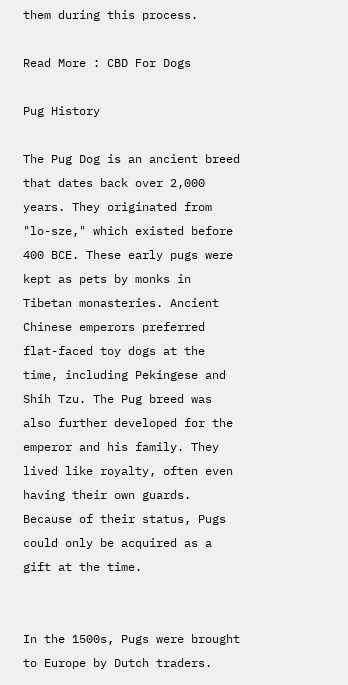them during this process.

Read More : CBD For Dogs

Pug History

The Pug Dog is an ancient breed that dates back over 2,000 years. They originated from "lo-sze," which existed before 400 BCE. These early pugs were kept as pets by monks in Tibetan monasteries. Ancient Chinese emperors preferred flat-faced toy dogs at the time, including Pekingese and Shih Tzu. The Pug breed was also further developed for the emperor and his family. They lived like royalty, often even having their own guards. Because of their status, Pugs could only be acquired as a gift at the time.


In the 1500s, Pugs were brought to Europe by Dutch traders.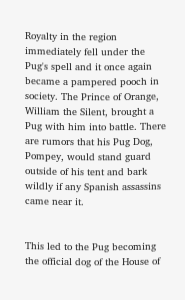Royalty in the region immediately fell under the Pug's spell and it once again became a pampered pooch in society. The Prince of Orange, William the Silent, brought a Pug with him into battle. There are rumors that his Pug Dog, Pompey, would stand guard outside of his tent and bark wildly if any Spanish assassins came near it.


This led to the Pug becoming the official dog of the House of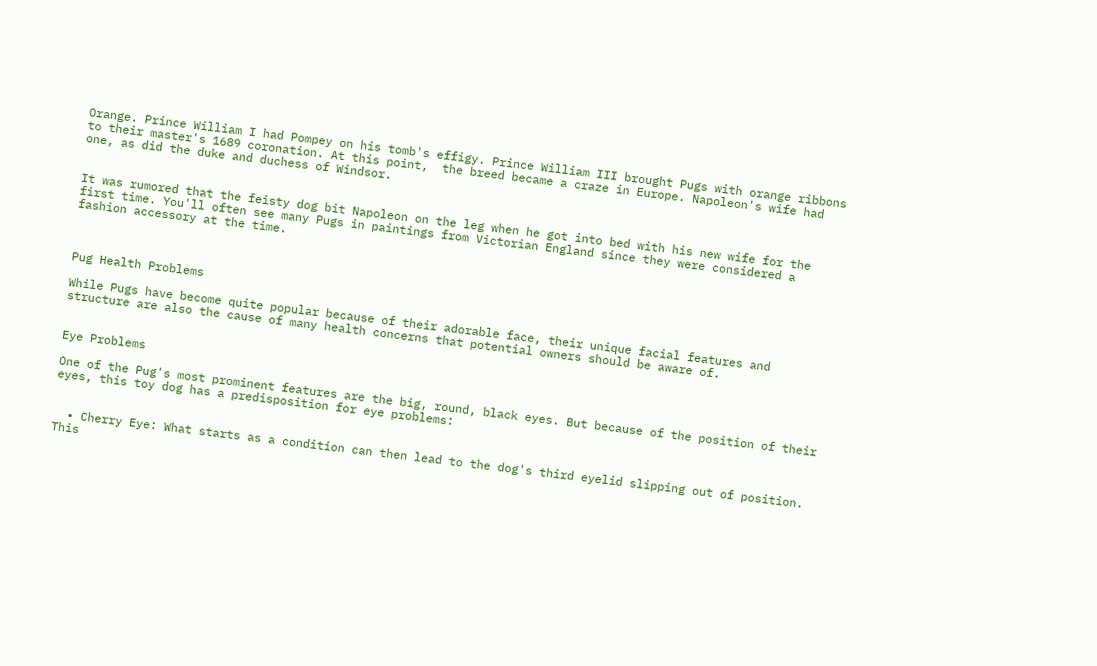Orange. Prince William I had Pompey on his tomb's effigy. Prince William III brought Pugs with orange ribbons to their master's 1689 coronation. At this point,  the breed became a craze in Europe. Napoleon's wife had one, as did the duke and duchess of Windsor.


It was rumored that the feisty dog bit Napoleon on the leg when he got into bed with his new wife for the first time. You'll often see many Pugs in paintings from Victorian England since they were considered a fashion accessory at the time.



Pug Health Problems

While Pugs have become quite popular because of their adorable face, their unique facial features and structure are also the cause of many health concerns that potential owners should be aware of.


Eye Problems

One of the Pug's most prominent features are the big, round, black eyes. But because of the position of their eyes, this toy dog has a predisposition for eye problems:


  • Cherry Eye: What starts as a condition can then lead to the dog's third eyelid slipping out of position. This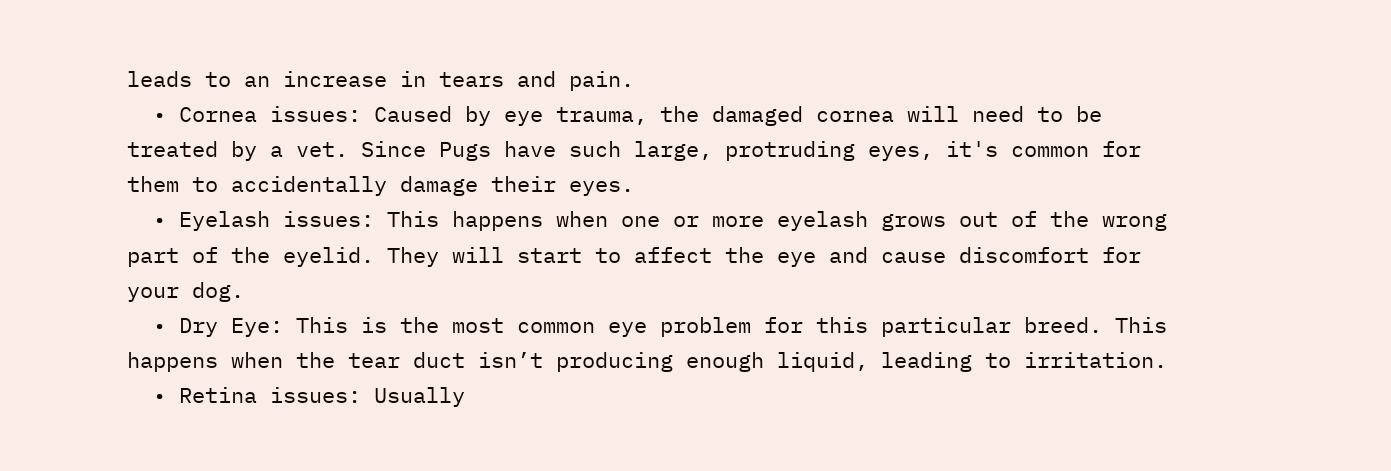leads to an increase in tears and pain.
  • Cornea issues: Caused by eye trauma, the damaged cornea will need to be treated by a vet. Since Pugs have such large, protruding eyes, it's common for them to accidentally damage their eyes.
  • Eyelash issues: This happens when one or more eyelash grows out of the wrong part of the eyelid. They will start to affect the eye and cause discomfort for your dog.
  • Dry Eye: This is the most common eye problem for this particular breed. This happens when the tear duct isn’t producing enough liquid, leading to irritation.
  • Retina issues: Usually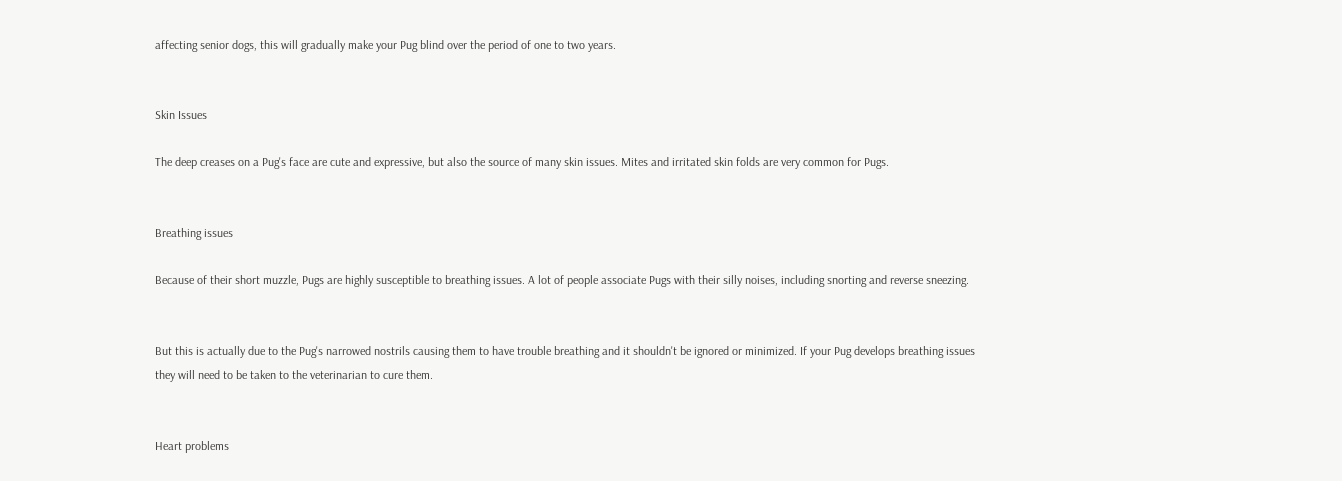affecting senior dogs, this will gradually make your Pug blind over the period of one to two years.


Skin Issues

The deep creases on a Pug's face are cute and expressive, but also the source of many skin issues. Mites and irritated skin folds are very common for Pugs.


Breathing issues

Because of their short muzzle, Pugs are highly susceptible to breathing issues. A lot of people associate Pugs with their silly noises, including snorting and reverse sneezing.


But this is actually due to the Pug's narrowed nostrils causing them to have trouble breathing and it shouldn't be ignored or minimized. If your Pug develops breathing issues they will need to be taken to the veterinarian to cure them.


Heart problems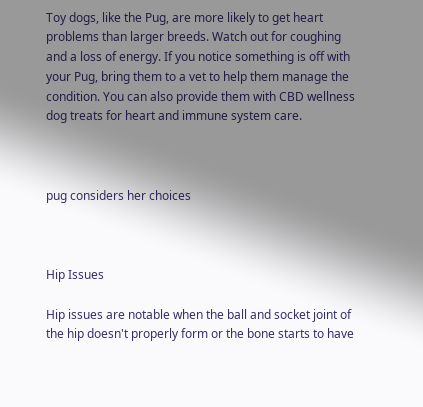Toy dogs, like the Pug, are more likely to get heart problems than larger breeds. Watch out for coughing and a loss of energy. If you notice something is off with your Pug, bring them to a vet to help them manage the condition. You can also provide them with CBD wellness dog treats for heart and immune system care.



pug considers her choices



Hip Issues

Hip issues are notable when the ball and socket joint of the hip doesn't properly form or the bone starts to have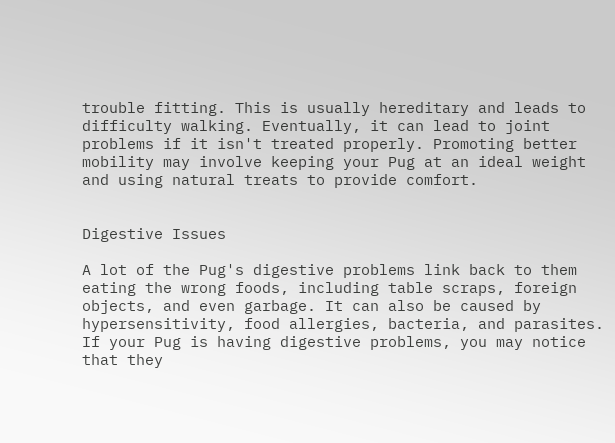trouble fitting. This is usually hereditary and leads to difficulty walking. Eventually, it can lead to joint problems if it isn't treated properly. Promoting better mobility may involve keeping your Pug at an ideal weight and using natural treats to provide comfort.


Digestive Issues

A lot of the Pug's digestive problems link back to them eating the wrong foods, including table scraps, foreign objects, and even garbage. It can also be caused by hypersensitivity, food allergies, bacteria, and parasites. If your Pug is having digestive problems, you may notice that they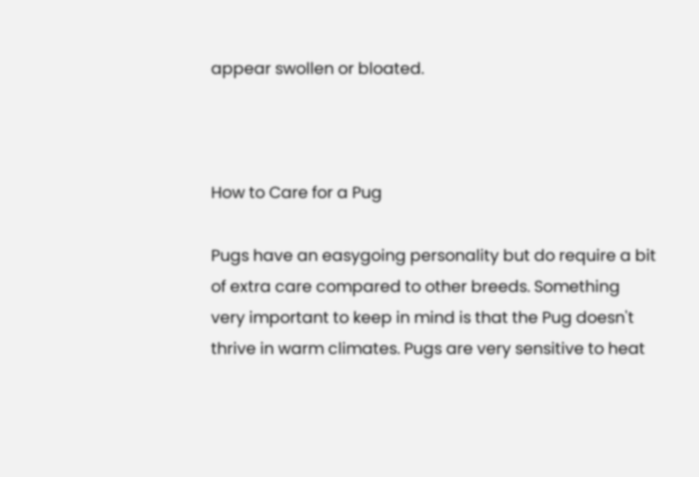appear swollen or bloated.



How to Care for a Pug

Pugs have an easygoing personality but do require a bit of extra care compared to other breeds. Something very important to keep in mind is that the Pug doesn't thrive in warm climates. Pugs are very sensitive to heat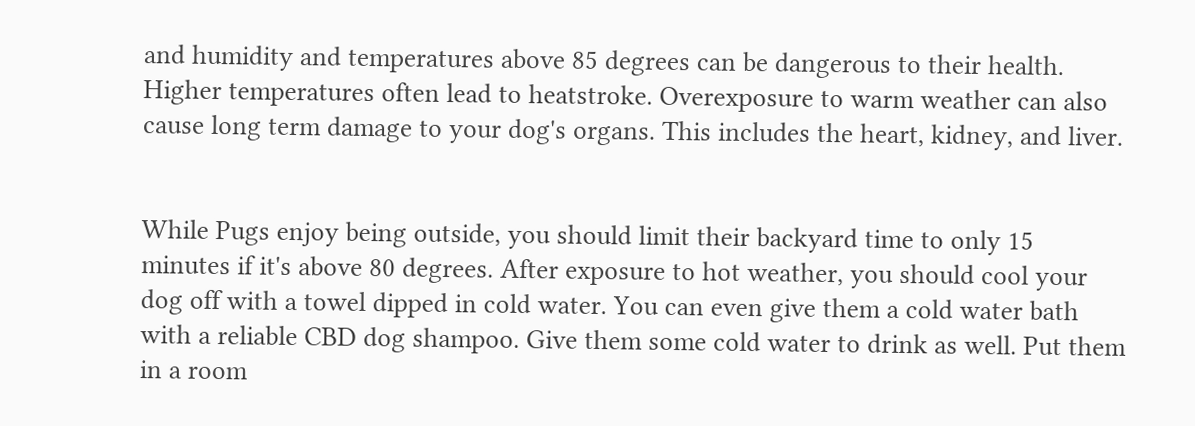and humidity and temperatures above 85 degrees can be dangerous to their health. Higher temperatures often lead to heatstroke. Overexposure to warm weather can also cause long term damage to your dog's organs. This includes the heart, kidney, and liver.


While Pugs enjoy being outside, you should limit their backyard time to only 15 minutes if it's above 80 degrees. After exposure to hot weather, you should cool your dog off with a towel dipped in cold water. You can even give them a cold water bath with a reliable CBD dog shampoo. Give them some cold water to drink as well. Put them in a room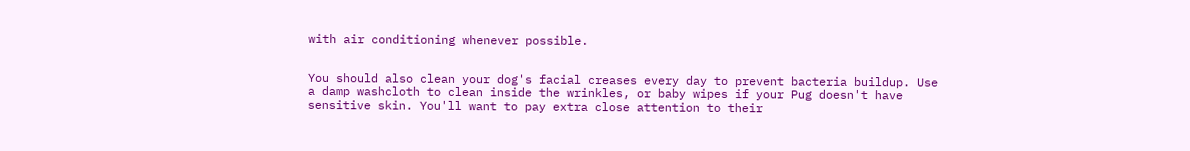with air conditioning whenever possible.


You should also clean your dog's facial creases every day to prevent bacteria buildup. Use a damp washcloth to clean inside the wrinkles, or baby wipes if your Pug doesn't have sensitive skin. You'll want to pay extra close attention to their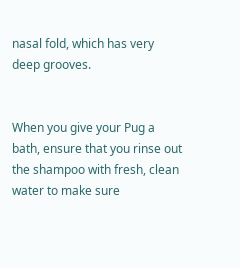nasal fold, which has very deep grooves.


When you give your Pug a bath, ensure that you rinse out the shampoo with fresh, clean water to make sure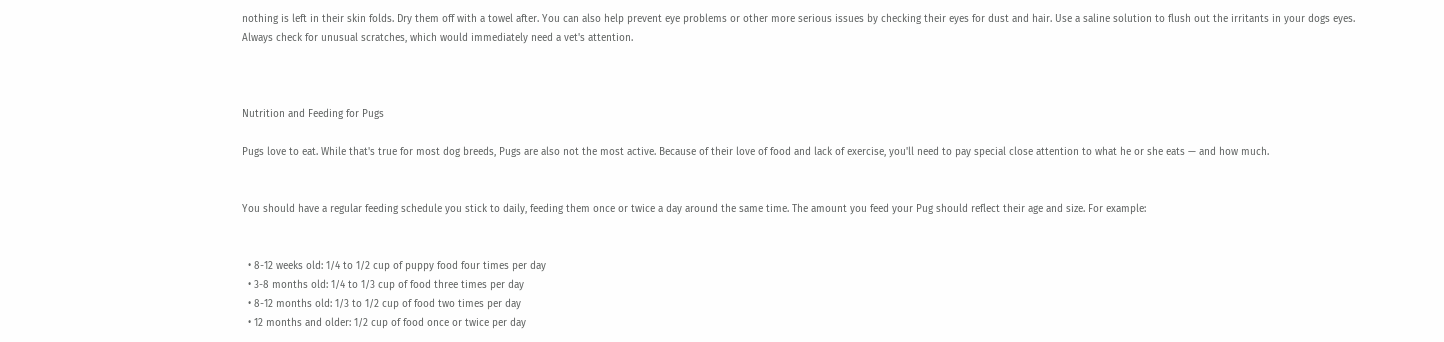nothing is left in their skin folds. Dry them off with a towel after. You can also help prevent eye problems or other more serious issues by checking their eyes for dust and hair. Use a saline solution to flush out the irritants in your dogs eyes. Always check for unusual scratches, which would immediately need a vet's attention.



Nutrition and Feeding for Pugs

Pugs love to eat. While that's true for most dog breeds, Pugs are also not the most active. Because of their love of food and lack of exercise, you'll need to pay special close attention to what he or she eats — and how much.


You should have a regular feeding schedule you stick to daily, feeding them once or twice a day around the same time. The amount you feed your Pug should reflect their age and size. For example:


  • 8-12 weeks old: 1/4 to 1/2 cup of puppy food four times per day
  • 3-8 months old: 1/4 to 1/3 cup of food three times per day
  • 8-12 months old: 1/3 to 1/2 cup of food two times per day
  • 12 months and older: 1/2 cup of food once or twice per day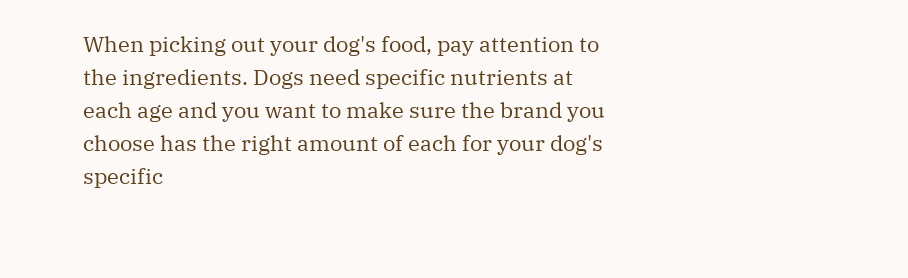When picking out your dog's food, pay attention to the ingredients. Dogs need specific nutrients at each age and you want to make sure the brand you choose has the right amount of each for your dog's specific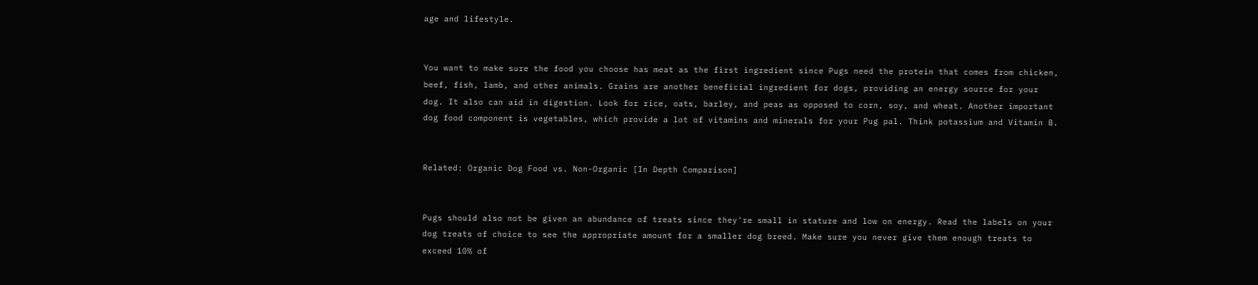age and lifestyle.


You want to make sure the food you choose has meat as the first ingredient since Pugs need the protein that comes from chicken, beef, fish, lamb, and other animals. Grains are another beneficial ingredient for dogs, providing an energy source for your dog. It also can aid in digestion. Look for rice, oats, barley, and peas as opposed to corn, soy, and wheat. Another important dog food component is vegetables, which provide a lot of vitamins and minerals for your Pug pal. Think potassium and Vitamin B.


Related: Organic Dog Food vs. Non-Organic [In Depth Comparison]


Pugs should also not be given an abundance of treats since they're small in stature and low on energy. Read the labels on your dog treats of choice to see the appropriate amount for a smaller dog breed. Make sure you never give them enough treats to exceed 10% of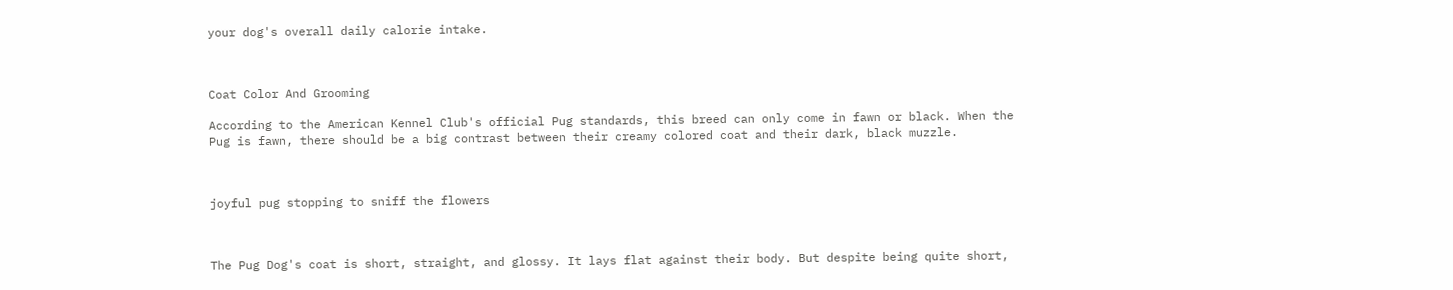your dog's overall daily calorie intake.



Coat Color And Grooming

According to the American Kennel Club's official Pug standards, this breed can only come in fawn or black. When the Pug is fawn, there should be a big contrast between their creamy colored coat and their dark, black muzzle.



joyful pug stopping to sniff the flowers



The Pug Dog's coat is short, straight, and glossy. It lays flat against their body. But despite being quite short,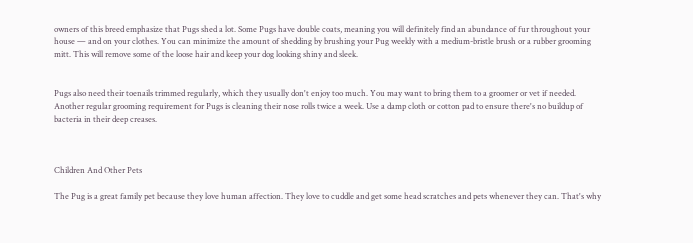owners of this breed emphasize that Pugs shed a lot. Some Pugs have double coats, meaning you will definitely find an abundance of fur throughout your house — and on your clothes. You can minimize the amount of shedding by brushing your Pug weekly with a medium-bristle brush or a rubber grooming mitt. This will remove some of the loose hair and keep your dog looking shiny and sleek.


Pugs also need their toenails trimmed regularly, which they usually don't enjoy too much. You may want to bring them to a groomer or vet if needed. Another regular grooming requirement for Pugs is cleaning their nose rolls twice a week. Use a damp cloth or cotton pad to ensure there's no buildup of bacteria in their deep creases.



Children And Other Pets

The Pug is a great family pet because they love human affection. They love to cuddle and get some head scratches and pets whenever they can. That's why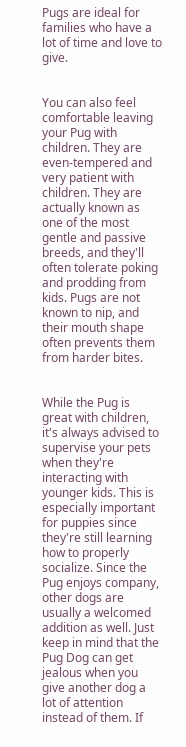Pugs are ideal for families who have a lot of time and love to give.


You can also feel comfortable leaving your Pug with children. They are even-tempered and very patient with children. They are actually known as one of the most gentle and passive breeds, and they'll often tolerate poking and prodding from kids. Pugs are not known to nip, and their mouth shape often prevents them from harder bites.


While the Pug is great with children, it's always advised to supervise your pets when they're interacting with younger kids. This is especially important for puppies since they're still learning how to properly socialize. Since the Pug enjoys company, other dogs are usually a welcomed addition as well. Just keep in mind that the Pug Dog can get jealous when you give another dog a lot of attention instead of them. If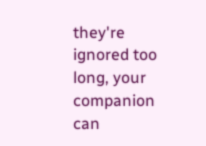they're ignored too long, your companion can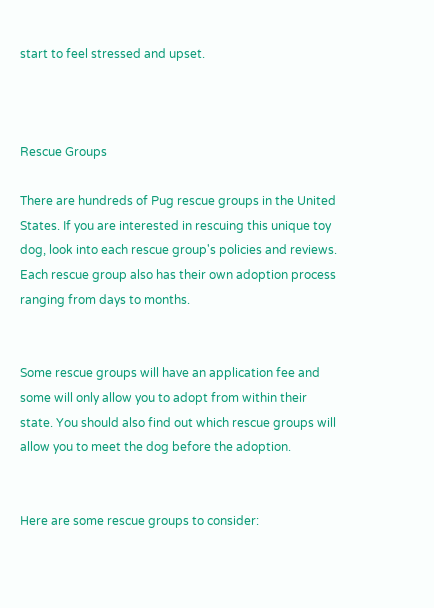start to feel stressed and upset.



Rescue Groups

There are hundreds of Pug rescue groups in the United States. If you are interested in rescuing this unique toy dog, look into each rescue group's policies and reviews. Each rescue group also has their own adoption process ranging from days to months.


Some rescue groups will have an application fee and some will only allow you to adopt from within their state. You should also find out which rescue groups will allow you to meet the dog before the adoption.


Here are some rescue groups to consider: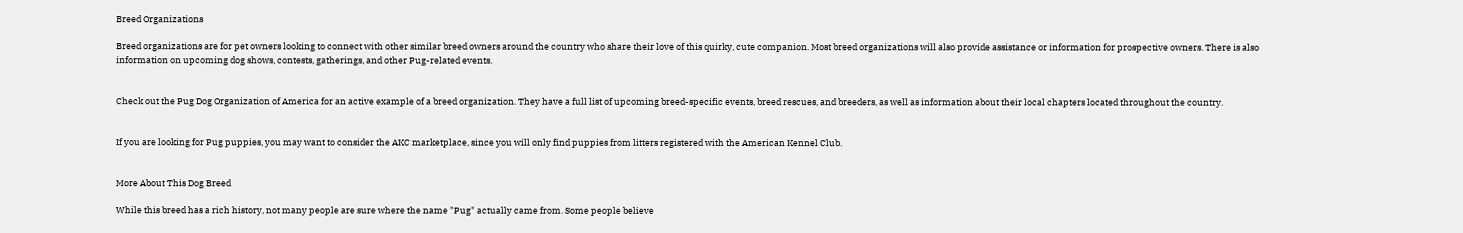Breed Organizations

Breed organizations are for pet owners looking to connect with other similar breed owners around the country who share their love of this quirky, cute companion. Most breed organizations will also provide assistance or information for prospective owners. There is also information on upcoming dog shows, contests, gatherings, and other Pug-related events.


Check out the Pug Dog Organization of America for an active example of a breed organization. They have a full list of upcoming breed-specific events, breed rescues, and breeders, as well as information about their local chapters located throughout the country.


If you are looking for Pug puppies, you may want to consider the AKC marketplace, since you will only find puppies from litters registered with the American Kennel Club.


More About This Dog Breed

While this breed has a rich history, not many people are sure where the name "Pug" actually came from. Some people believe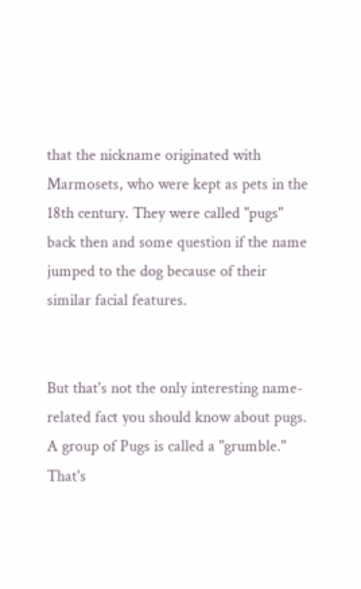that the nickname originated with Marmosets, who were kept as pets in the 18th century. They were called "pugs" back then and some question if the name jumped to the dog because of their similar facial features.


But that's not the only interesting name-related fact you should know about pugs. A group of Pugs is called a "grumble." That's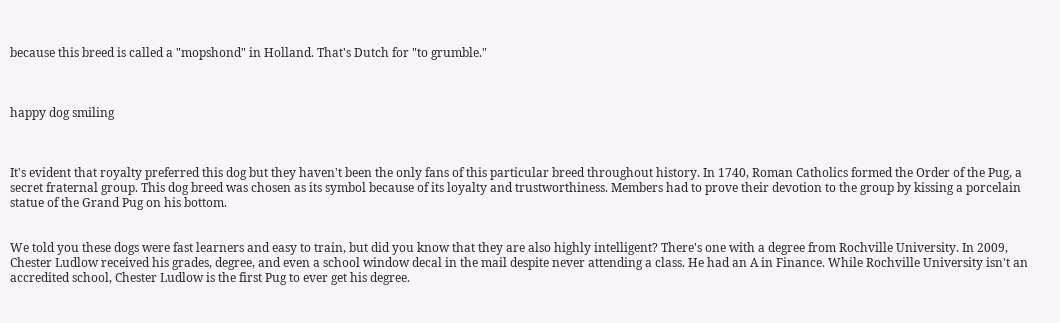because this breed is called a "mopshond" in Holland. That's Dutch for "to grumble."



happy dog smiling



It's evident that royalty preferred this dog but they haven't been the only fans of this particular breed throughout history. In 1740, Roman Catholics formed the Order of the Pug, a secret fraternal group. This dog breed was chosen as its symbol because of its loyalty and trustworthiness. Members had to prove their devotion to the group by kissing a porcelain statue of the Grand Pug on his bottom.


We told you these dogs were fast learners and easy to train, but did you know that they are also highly intelligent? There's one with a degree from Rochville University. In 2009, Chester Ludlow received his grades, degree, and even a school window decal in the mail despite never attending a class. He had an A in Finance. While Rochville University isn't an accredited school, Chester Ludlow is the first Pug to ever get his degree.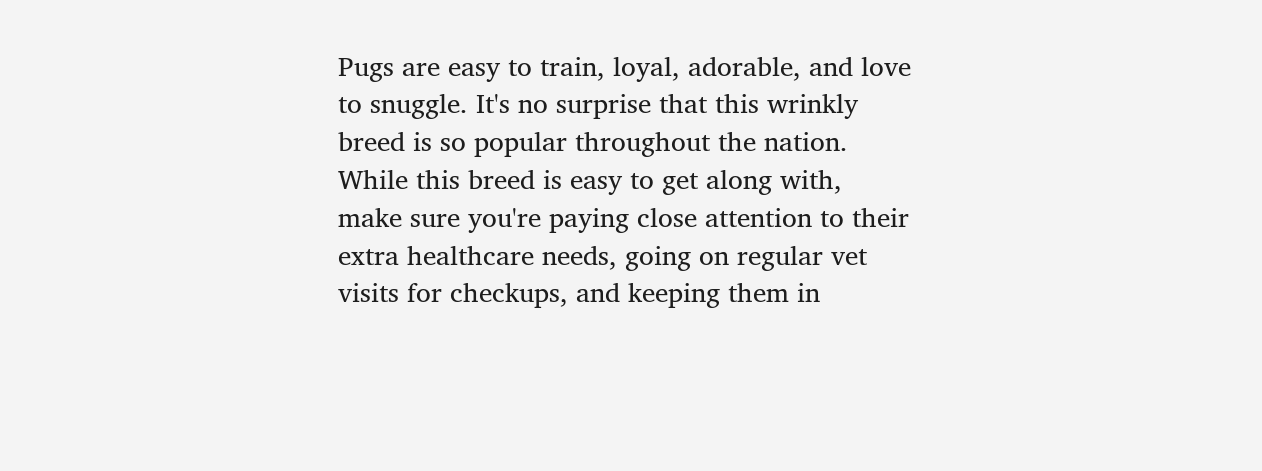Pugs are easy to train, loyal, adorable, and love to snuggle. It's no surprise that this wrinkly breed is so popular throughout the nation. While this breed is easy to get along with, make sure you're paying close attention to their extra healthcare needs, going on regular vet visits for checkups, and keeping them in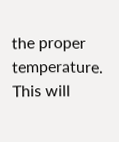the proper temperature. This will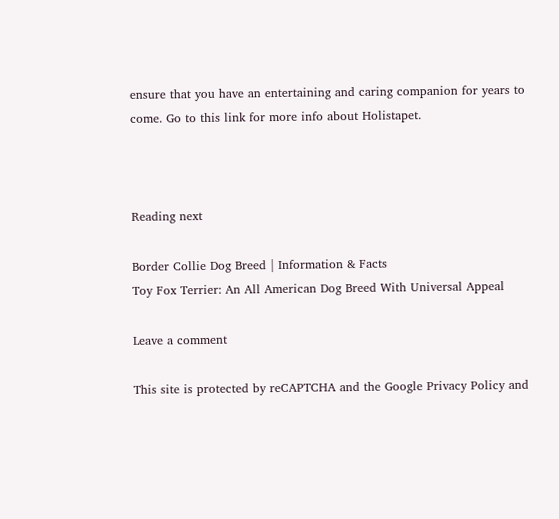ensure that you have an entertaining and caring companion for years to come. Go to this link for more info about Holistapet.



Reading next

Border Collie Dog Breed | Information & Facts
Toy Fox Terrier: An All American Dog Breed With Universal Appeal

Leave a comment

This site is protected by reCAPTCHA and the Google Privacy Policy and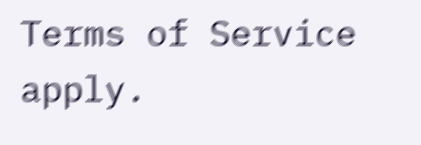Terms of Service apply.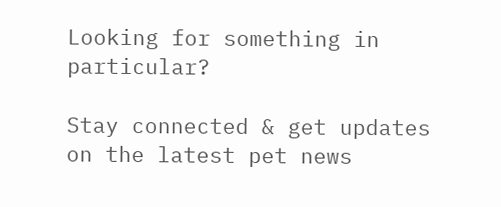Looking for something in particular?

Stay connected & get updates on the latest pet news